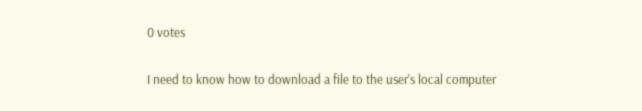0 votes

I need to know how to download a file to the user's local computer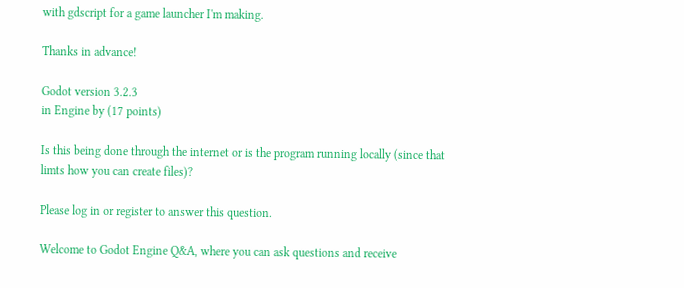with gdscript for a game launcher I'm making.

Thanks in advance!

Godot version 3.2.3
in Engine by (17 points)

Is this being done through the internet or is the program running locally (since that limts how you can create files)?

Please log in or register to answer this question.

Welcome to Godot Engine Q&A, where you can ask questions and receive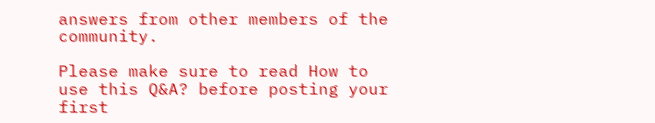answers from other members of the community.

Please make sure to read How to use this Q&A? before posting your first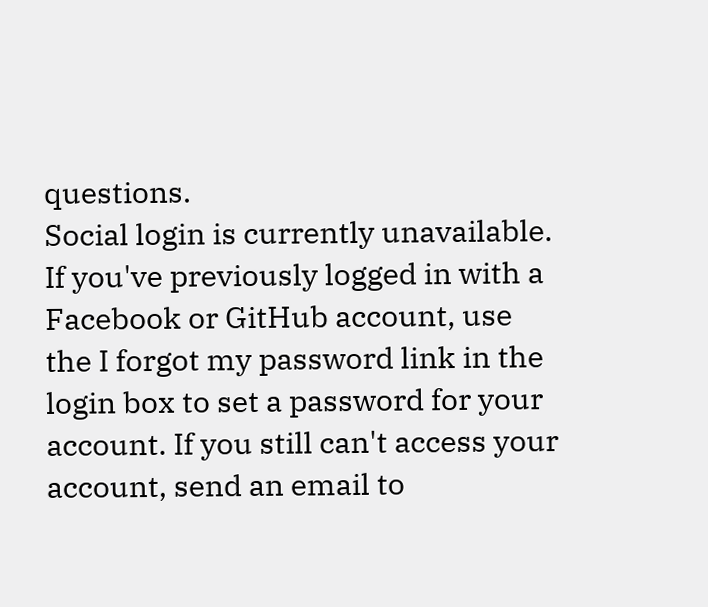questions.
Social login is currently unavailable. If you've previously logged in with a Facebook or GitHub account, use the I forgot my password link in the login box to set a password for your account. If you still can't access your account, send an email to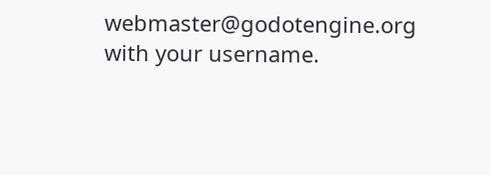webmaster@godotengine.org with your username.